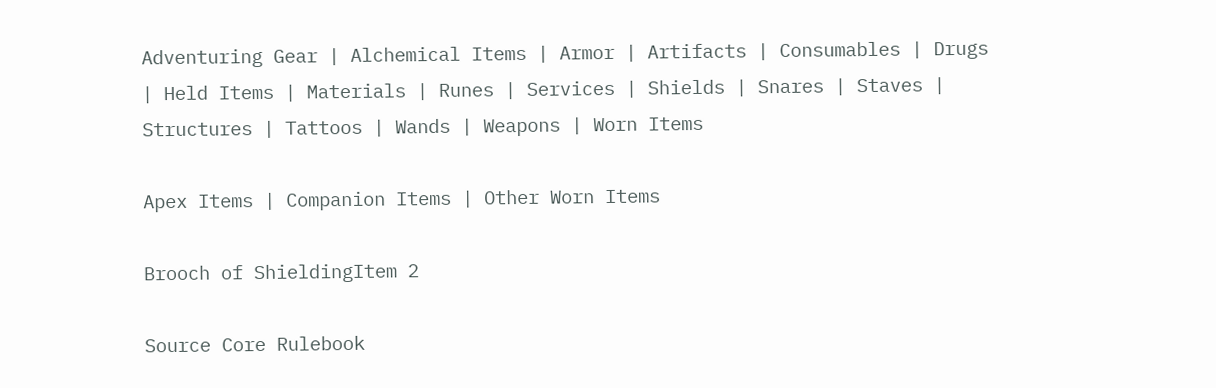Adventuring Gear | Alchemical Items | Armor | Artifacts | Consumables | Drugs | Held Items | Materials | Runes | Services | Shields | Snares | Staves | Structures | Tattoos | Wands | Weapons | Worn Items

Apex Items | Companion Items | Other Worn Items

Brooch of ShieldingItem 2

Source Core Rulebook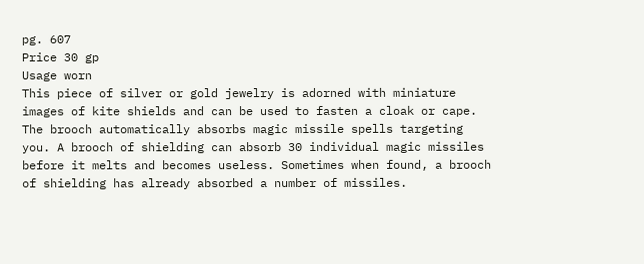pg. 607
Price 30 gp
Usage worn
This piece of silver or gold jewelry is adorned with miniature images of kite shields and can be used to fasten a cloak or cape. The brooch automatically absorbs magic missile spells targeting you. A brooch of shielding can absorb 30 individual magic missiles before it melts and becomes useless. Sometimes when found, a brooch of shielding has already absorbed a number of missiles.